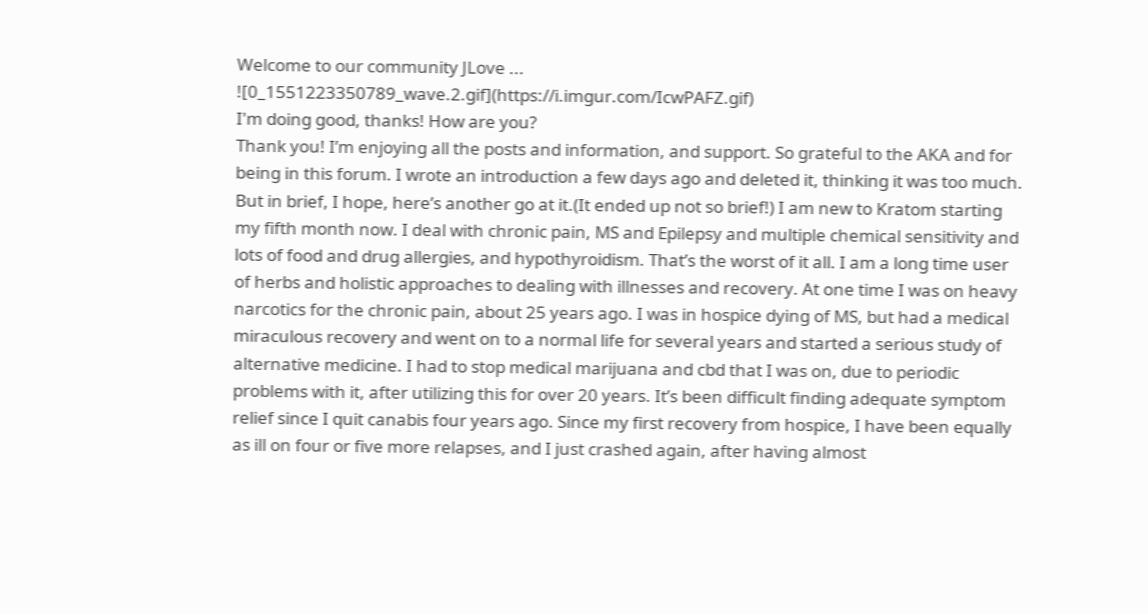Welcome to our community JLove ... ![0_1551223350789_wave.2.gif](https://i.imgur.com/IcwPAFZ.gif)
I'm doing good, thanks! How are you?
Thank you! I’m enjoying all the posts and information, and support. So grateful to the AKA and for being in this forum. I wrote an introduction a few days ago and deleted it, thinking it was too much. But in brief, I hope, here’s another go at it.(It ended up not so brief!) I am new to Kratom starting my fifth month now. I deal with chronic pain, MS and Epilepsy and multiple chemical sensitivity and lots of food and drug allergies, and hypothyroidism. That’s the worst of it all. I am a long time user of herbs and holistic approaches to dealing with illnesses and recovery. At one time I was on heavy narcotics for the chronic pain, about 25 years ago. I was in hospice dying of MS, but had a medical miraculous recovery and went on to a normal life for several years and started a serious study of alternative medicine. I had to stop medical marijuana and cbd that I was on, due to periodic problems with it, after utilizing this for over 20 years. It’s been difficult finding adequate symptom relief since I quit canabis four years ago. Since my first recovery from hospice, I have been equally as ill on four or five more relapses, and I just crashed again, after having almost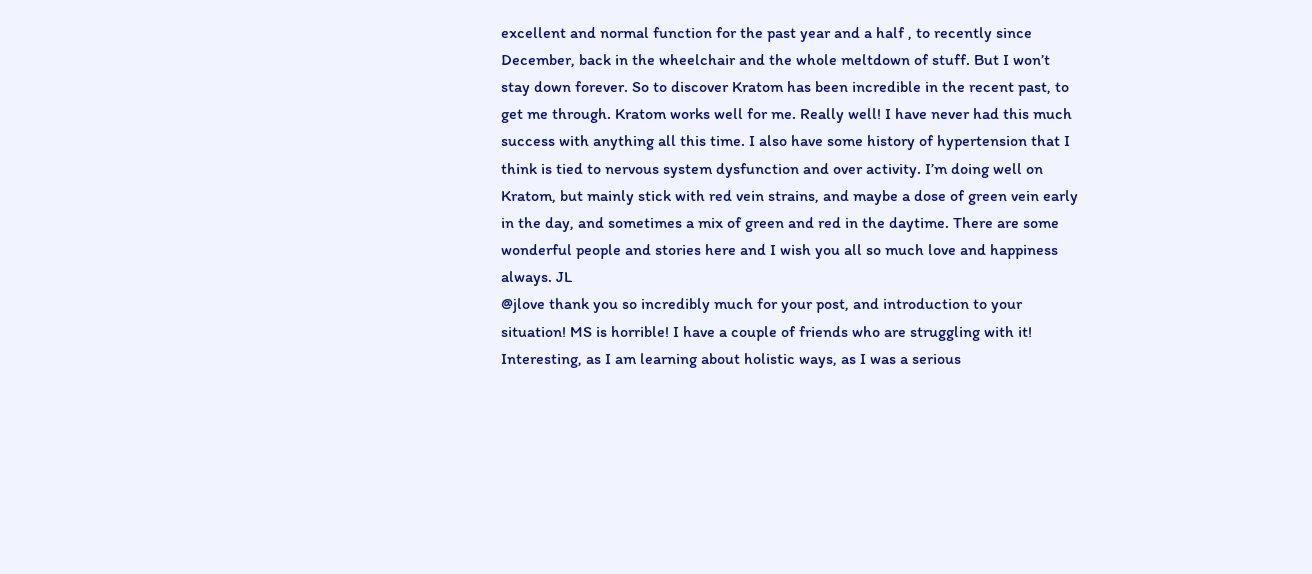excellent and normal function for the past year and a half , to recently since December, back in the wheelchair and the whole meltdown of stuff. But I won’t stay down forever. So to discover Kratom has been incredible in the recent past, to get me through. Kratom works well for me. Really well! I have never had this much success with anything all this time. I also have some history of hypertension that I think is tied to nervous system dysfunction and over activity. I’m doing well on Kratom, but mainly stick with red vein strains, and maybe a dose of green vein early in the day, and sometimes a mix of green and red in the daytime. There are some wonderful people and stories here and I wish you all so much love and happiness always. JL
@jlove thank you so incredibly much for your post, and introduction to your situation! MS is horrible! I have a couple of friends who are struggling with it! Interesting, as I am learning about holistic ways, as I was a serious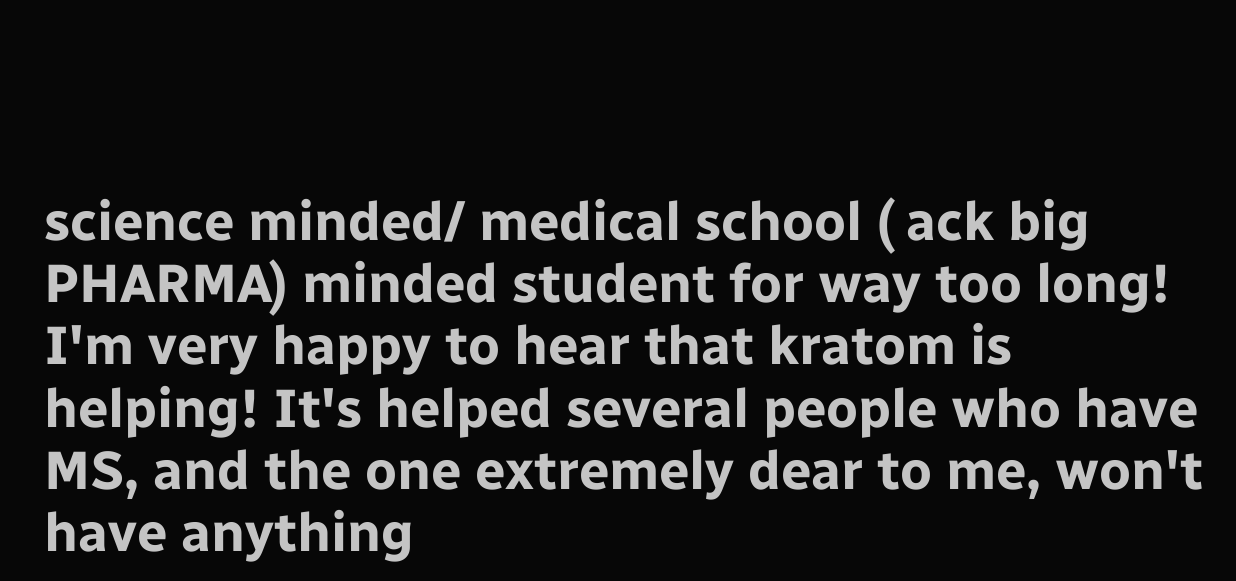science minded/ medical school ( ack big PHARMA) minded student for way too long! I'm very happy to hear that kratom is helping! It's helped several people who have MS, and the one extremely dear to me, won't have anything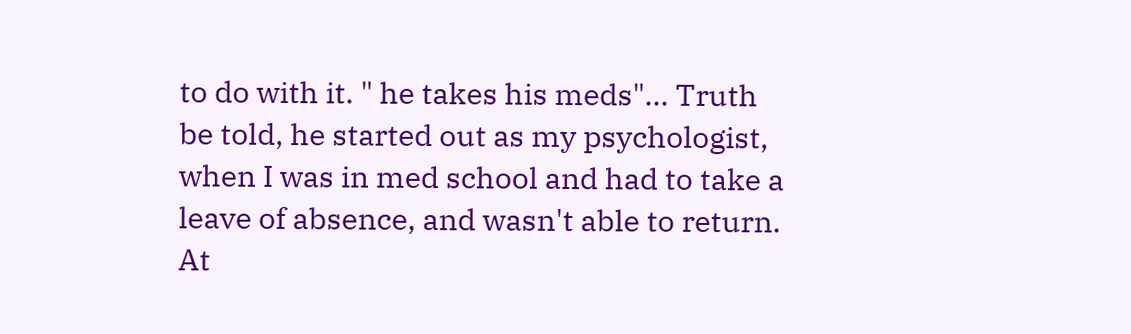to do with it. " he takes his meds"... Truth be told, he started out as my psychologist, when I was in med school and had to take a leave of absence, and wasn't able to return. At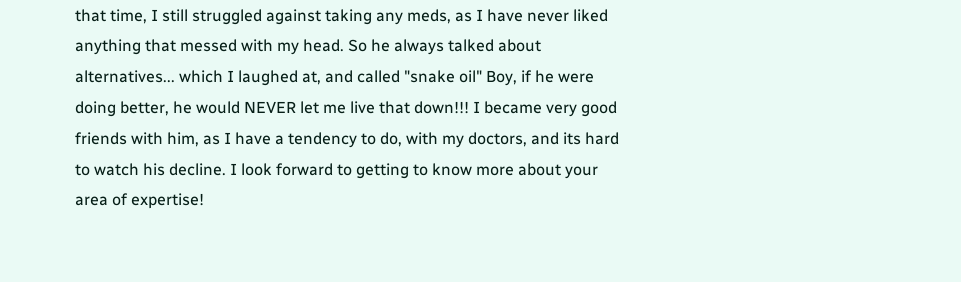that time, I still struggled against taking any meds, as I have never liked anything that messed with my head. So he always talked about alternatives... which I laughed at, and called "snake oil" Boy, if he were doing better, he would NEVER let me live that down!!! I became very good friends with him, as I have a tendency to do, with my doctors, and its hard to watch his decline. I look forward to getting to know more about your area of expertise!